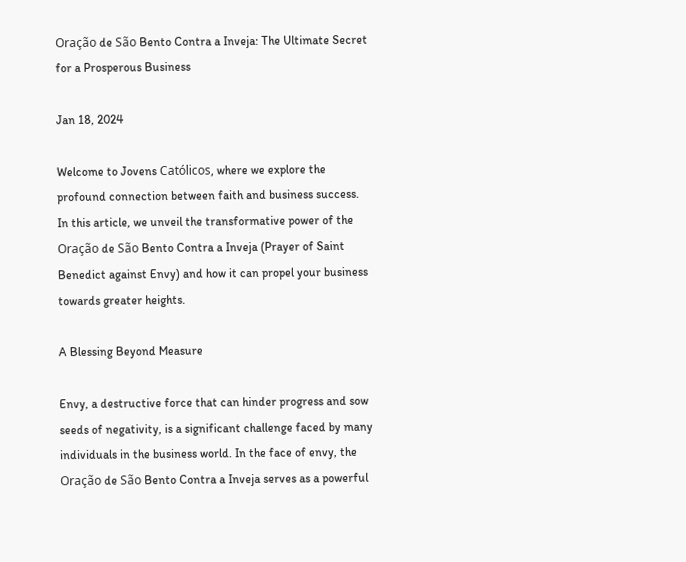Oração de São Bento Contra a Inveja: The Ultimate Secret for a Prosperous Business

Jan 18, 2024

Welcome to Jovens Católicos, where we explore the profound connection between faith and business success. In this article, we unveil the transformative power of the Oração de São Bento Contra a Inveja (Prayer of Saint Benedict against Envy) and how it can propel your business towards greater heights.

A Blessing Beyond Measure

Envy, a destructive force that can hinder progress and sow seeds of negativity, is a significant challenge faced by many individuals in the business world. In the face of envy, the Oração de São Bento Contra a Inveja serves as a powerful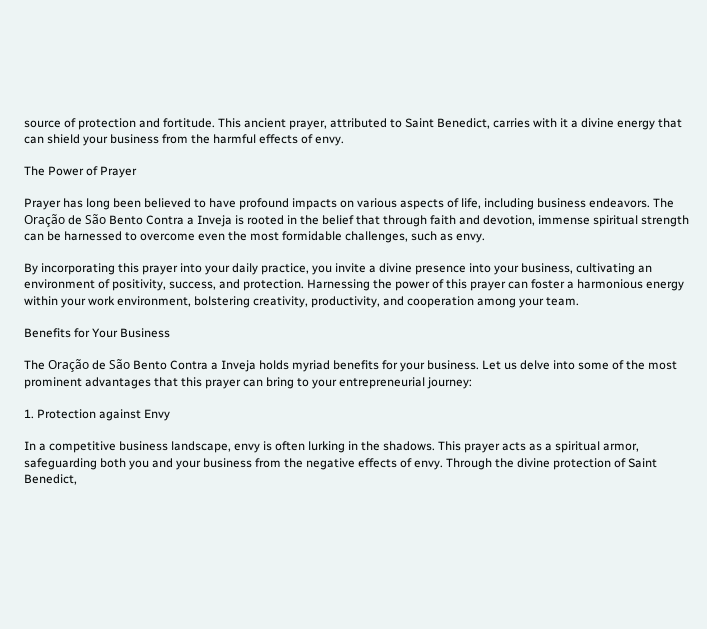source of protection and fortitude. This ancient prayer, attributed to Saint Benedict, carries with it a divine energy that can shield your business from the harmful effects of envy.

The Power of Prayer

Prayer has long been believed to have profound impacts on various aspects of life, including business endeavors. The Oração de São Bento Contra a Inveja is rooted in the belief that through faith and devotion, immense spiritual strength can be harnessed to overcome even the most formidable challenges, such as envy.

By incorporating this prayer into your daily practice, you invite a divine presence into your business, cultivating an environment of positivity, success, and protection. Harnessing the power of this prayer can foster a harmonious energy within your work environment, bolstering creativity, productivity, and cooperation among your team.

Benefits for Your Business

The Oração de São Bento Contra a Inveja holds myriad benefits for your business. Let us delve into some of the most prominent advantages that this prayer can bring to your entrepreneurial journey:

1. Protection against Envy

In a competitive business landscape, envy is often lurking in the shadows. This prayer acts as a spiritual armor, safeguarding both you and your business from the negative effects of envy. Through the divine protection of Saint Benedict,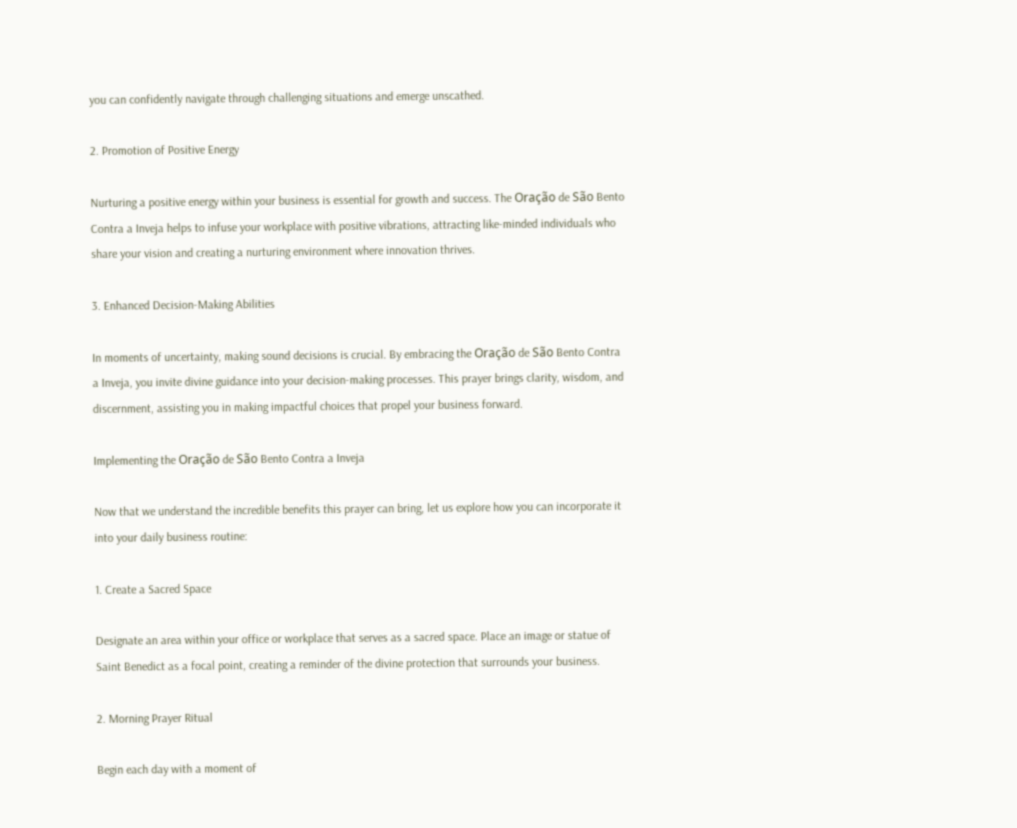you can confidently navigate through challenging situations and emerge unscathed.

2. Promotion of Positive Energy

Nurturing a positive energy within your business is essential for growth and success. The Oração de São Bento Contra a Inveja helps to infuse your workplace with positive vibrations, attracting like-minded individuals who share your vision and creating a nurturing environment where innovation thrives.

3. Enhanced Decision-Making Abilities

In moments of uncertainty, making sound decisions is crucial. By embracing the Oração de São Bento Contra a Inveja, you invite divine guidance into your decision-making processes. This prayer brings clarity, wisdom, and discernment, assisting you in making impactful choices that propel your business forward.

Implementing the Oração de São Bento Contra a Inveja

Now that we understand the incredible benefits this prayer can bring, let us explore how you can incorporate it into your daily business routine:

1. Create a Sacred Space

Designate an area within your office or workplace that serves as a sacred space. Place an image or statue of Saint Benedict as a focal point, creating a reminder of the divine protection that surrounds your business.

2. Morning Prayer Ritual

Begin each day with a moment of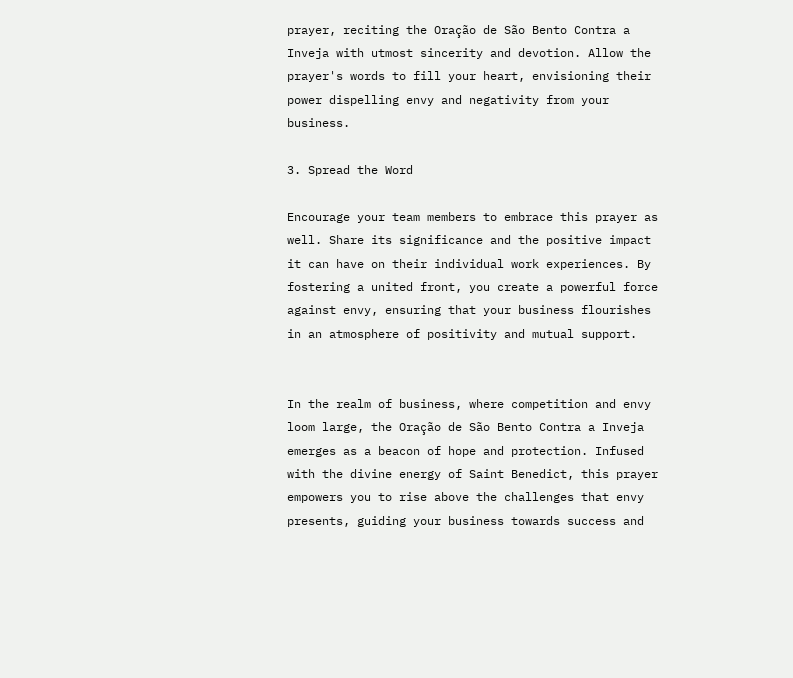prayer, reciting the Oração de São Bento Contra a Inveja with utmost sincerity and devotion. Allow the prayer's words to fill your heart, envisioning their power dispelling envy and negativity from your business.

3. Spread the Word

Encourage your team members to embrace this prayer as well. Share its significance and the positive impact it can have on their individual work experiences. By fostering a united front, you create a powerful force against envy, ensuring that your business flourishes in an atmosphere of positivity and mutual support.


In the realm of business, where competition and envy loom large, the Oração de São Bento Contra a Inveja emerges as a beacon of hope and protection. Infused with the divine energy of Saint Benedict, this prayer empowers you to rise above the challenges that envy presents, guiding your business towards success and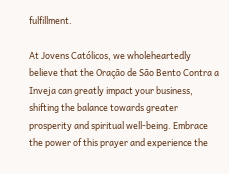fulfillment.

At Jovens Católicos, we wholeheartedly believe that the Oração de São Bento Contra a Inveja can greatly impact your business, shifting the balance towards greater prosperity and spiritual well-being. Embrace the power of this prayer and experience the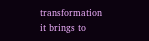transformation it brings to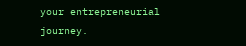your entrepreneurial journey.